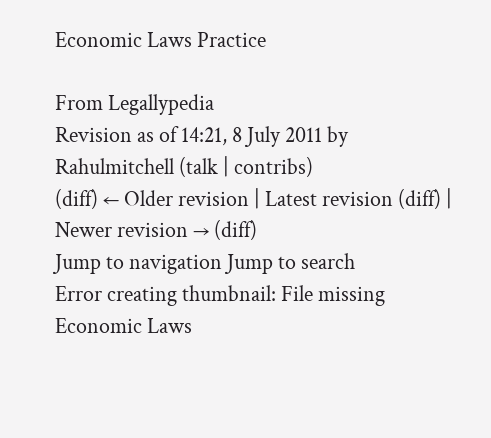Economic Laws Practice

From Legallypedia
Revision as of 14:21, 8 July 2011 by Rahulmitchell (talk | contribs)
(diff) ← Older revision | Latest revision (diff) | Newer revision → (diff)
Jump to navigation Jump to search
Error creating thumbnail: File missing
Economic Laws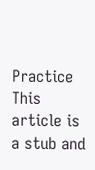Practice
This article is a stub and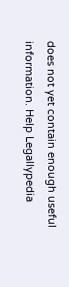does not yet contain enough useful information. Help Legallypedia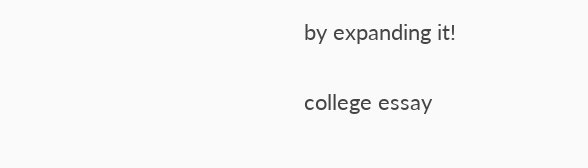by expanding it!

college essay